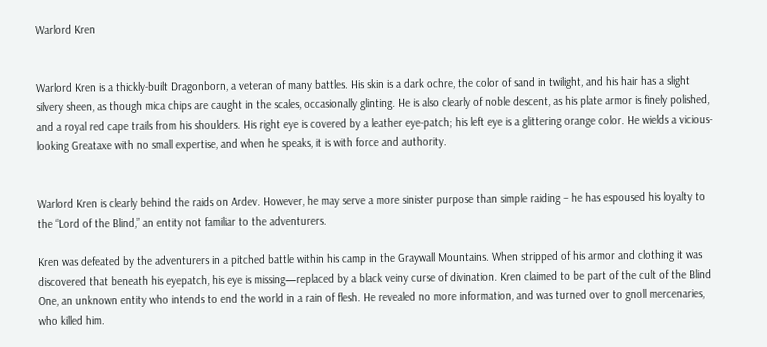Warlord Kren


Warlord Kren is a thickly-built Dragonborn, a veteran of many battles. His skin is a dark ochre, the color of sand in twilight, and his hair has a slight silvery sheen, as though mica chips are caught in the scales, occasionally glinting. He is also clearly of noble descent, as his plate armor is finely polished, and a royal red cape trails from his shoulders. His right eye is covered by a leather eye-patch; his left eye is a glittering orange color. He wields a vicious-looking Greataxe with no small expertise, and when he speaks, it is with force and authority.


Warlord Kren is clearly behind the raids on Ardev. However, he may serve a more sinister purpose than simple raiding – he has espoused his loyalty to the “Lord of the Blind,” an entity not familiar to the adventurers.

Kren was defeated by the adventurers in a pitched battle within his camp in the Graywall Mountains. When stripped of his armor and clothing it was discovered that beneath his eyepatch, his eye is missing—replaced by a black veiny curse of divination. Kren claimed to be part of the cult of the Blind One, an unknown entity who intends to end the world in a rain of flesh. He revealed no more information, and was turned over to gnoll mercenaries, who killed him.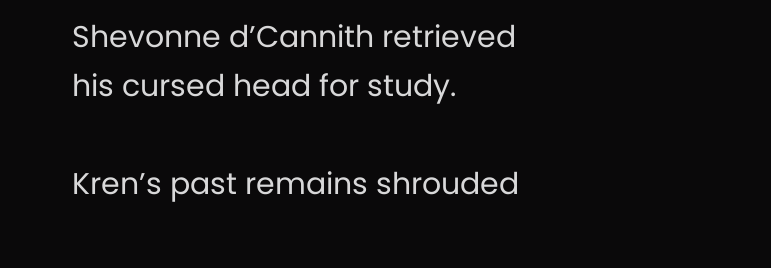Shevonne d’Cannith retrieved his cursed head for study.

Kren’s past remains shrouded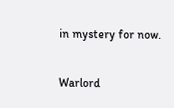in mystery for now.

Warlord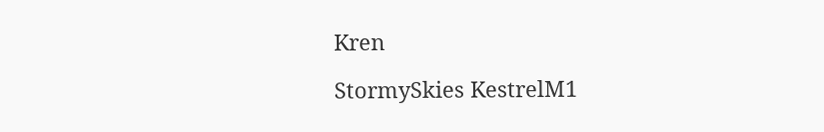Kren

StormySkies KestrelM1